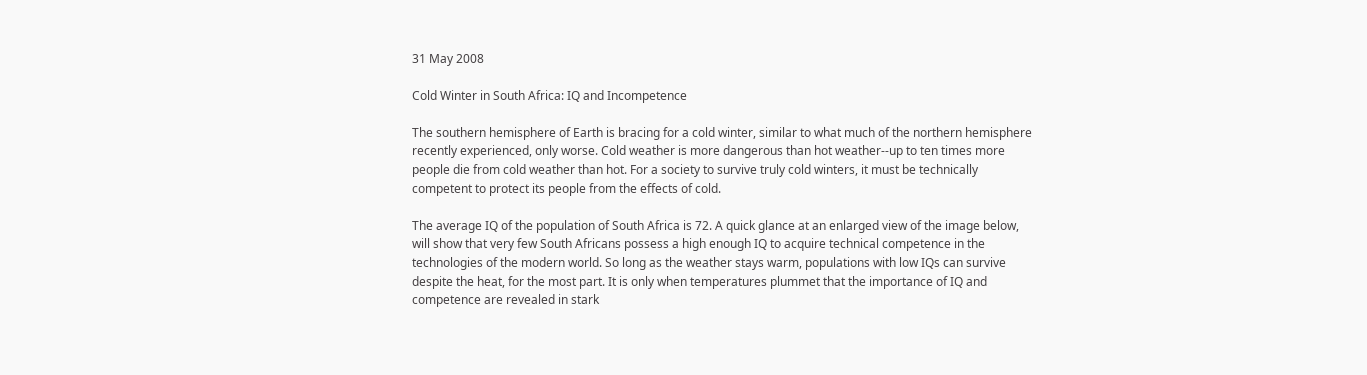31 May 2008

Cold Winter in South Africa: IQ and Incompetence

The southern hemisphere of Earth is bracing for a cold winter, similar to what much of the northern hemisphere recently experienced, only worse. Cold weather is more dangerous than hot weather--up to ten times more people die from cold weather than hot. For a society to survive truly cold winters, it must be technically competent to protect its people from the effects of cold.

The average IQ of the population of South Africa is 72. A quick glance at an enlarged view of the image below, will show that very few South Africans possess a high enough IQ to acquire technical competence in the technologies of the modern world. So long as the weather stays warm, populations with low IQs can survive despite the heat, for the most part. It is only when temperatures plummet that the importance of IQ and competence are revealed in stark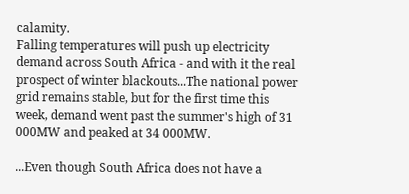calamity.
Falling temperatures will push up electricity demand across South Africa - and with it the real prospect of winter blackouts...The national power grid remains stable, but for the first time this week, demand went past the summer's high of 31 000MW and peaked at 34 000MW.

...Even though South Africa does not have a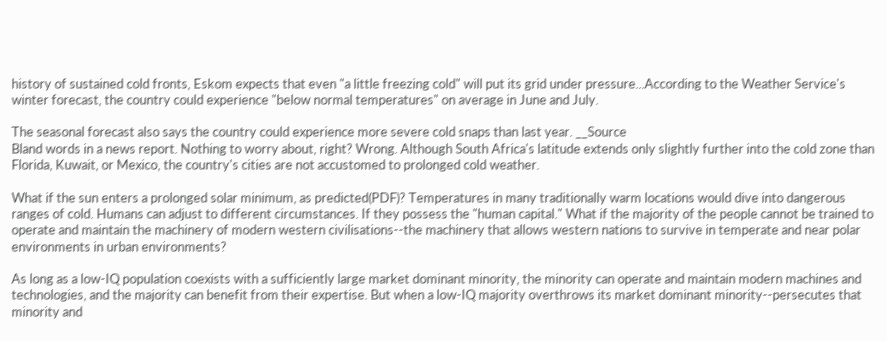history of sustained cold fronts, Eskom expects that even "a little freezing cold" will put its grid under pressure...According to the Weather Service's winter forecast, the country could experience "below normal temperatures" on average in June and July.

The seasonal forecast also says the country could experience more severe cold snaps than last year. __Source
Bland words in a news report. Nothing to worry about, right? Wrong. Although South Africa's latitude extends only slightly further into the cold zone than Florida, Kuwait, or Mexico, the country's cities are not accustomed to prolonged cold weather.

What if the sun enters a prolonged solar minimum, as predicted(PDF)? Temperatures in many traditionally warm locations would dive into dangerous ranges of cold. Humans can adjust to different circumstances. If they possess the "human capital." What if the majority of the people cannot be trained to operate and maintain the machinery of modern western civilisations--the machinery that allows western nations to survive in temperate and near polar environments in urban environments?

As long as a low-IQ population coexists with a sufficiently large market dominant minority, the minority can operate and maintain modern machines and technologies, and the majority can benefit from their expertise. But when a low-IQ majority overthrows its market dominant minority--persecutes that minority and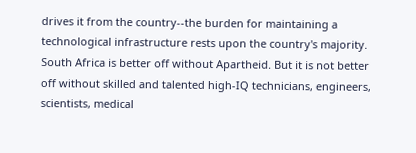drives it from the country--the burden for maintaining a technological infrastructure rests upon the country's majority. South Africa is better off without Apartheid. But it is not better off without skilled and talented high-IQ technicians, engineers, scientists, medical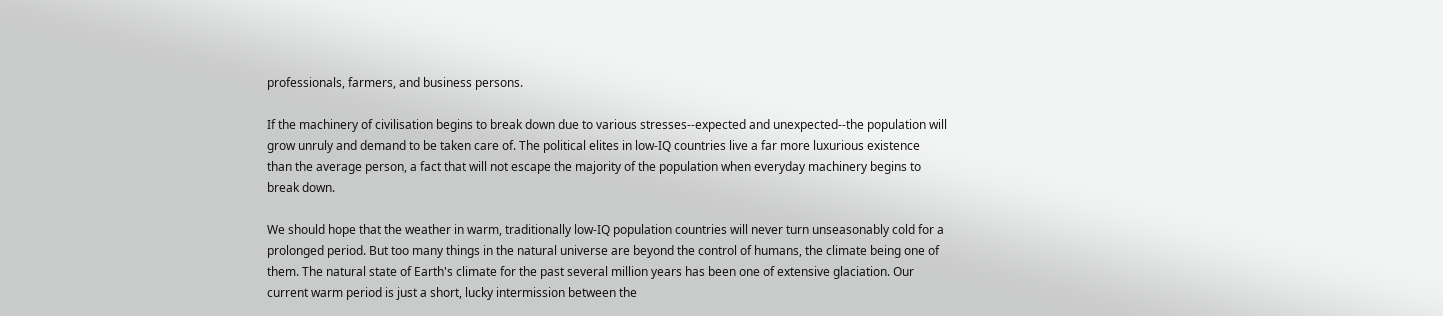professionals, farmers, and business persons.

If the machinery of civilisation begins to break down due to various stresses--expected and unexpected--the population will grow unruly and demand to be taken care of. The political elites in low-IQ countries live a far more luxurious existence than the average person, a fact that will not escape the majority of the population when everyday machinery begins to break down.

We should hope that the weather in warm, traditionally low-IQ population countries will never turn unseasonably cold for a prolonged period. But too many things in the natural universe are beyond the control of humans, the climate being one of them. The natural state of Earth's climate for the past several million years has been one of extensive glaciation. Our current warm period is just a short, lucky intermission between the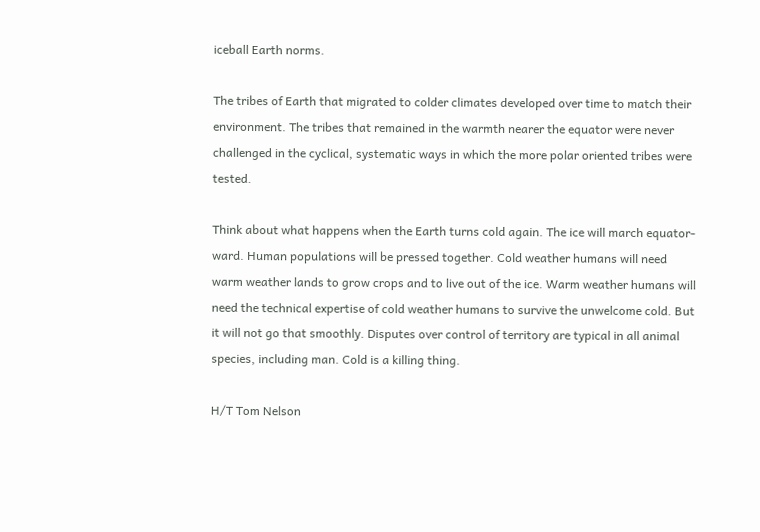iceball Earth norms.

The tribes of Earth that migrated to colder climates developed over time to match their environment. The tribes that remained in the warmth nearer the equator were never challenged in the cyclical, systematic ways in which the more polar oriented tribes were tested.

Think about what happens when the Earth turns cold again. The ice will march equator-ward. Human populations will be pressed together. Cold weather humans will need warm weather lands to grow crops and to live out of the ice. Warm weather humans will need the technical expertise of cold weather humans to survive the unwelcome cold. But it will not go that smoothly. Disputes over control of territory are typical in all animal species, including man. Cold is a killing thing.

H/T Tom Nelson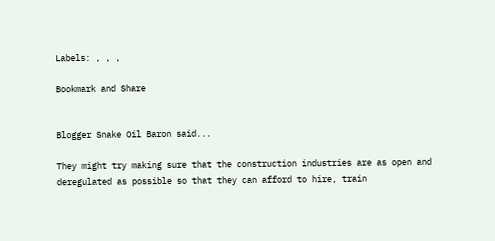Labels: , , ,

Bookmark and Share


Blogger Snake Oil Baron said...

They might try making sure that the construction industries are as open and deregulated as possible so that they can afford to hire, train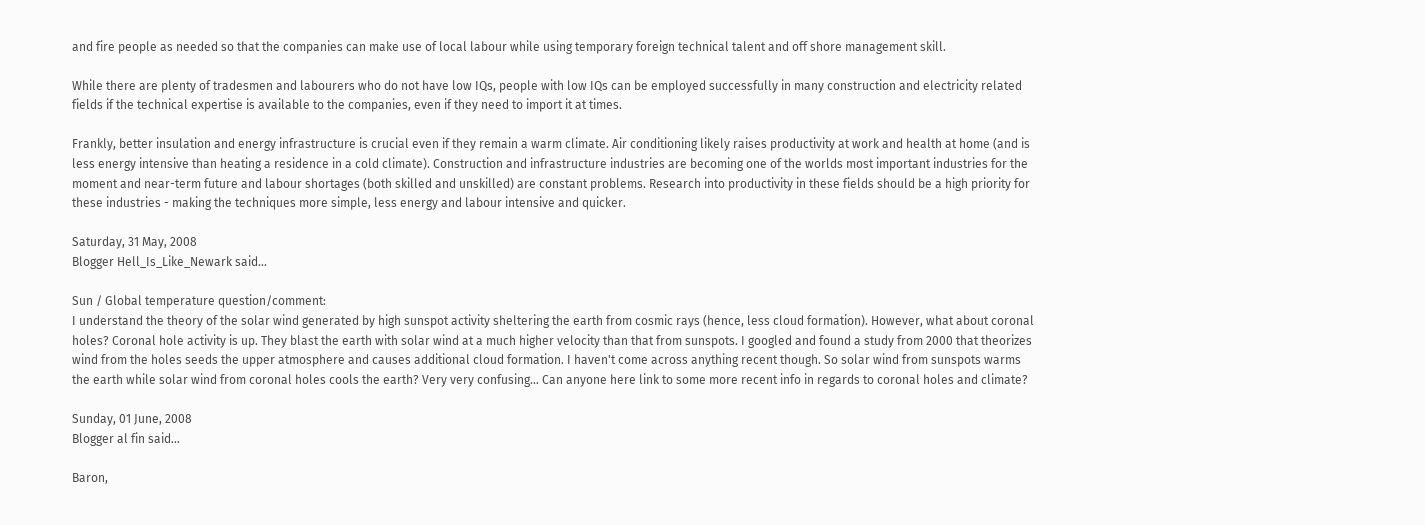and fire people as needed so that the companies can make use of local labour while using temporary foreign technical talent and off shore management skill.

While there are plenty of tradesmen and labourers who do not have low IQs, people with low IQs can be employed successfully in many construction and electricity related fields if the technical expertise is available to the companies, even if they need to import it at times.

Frankly, better insulation and energy infrastructure is crucial even if they remain a warm climate. Air conditioning likely raises productivity at work and health at home (and is less energy intensive than heating a residence in a cold climate). Construction and infrastructure industries are becoming one of the worlds most important industries for the moment and near-term future and labour shortages (both skilled and unskilled) are constant problems. Research into productivity in these fields should be a high priority for these industries - making the techniques more simple, less energy and labour intensive and quicker.

Saturday, 31 May, 2008
Blogger Hell_Is_Like_Newark said...

Sun / Global temperature question/comment:
I understand the theory of the solar wind generated by high sunspot activity sheltering the earth from cosmic rays (hence, less cloud formation). However, what about coronal holes? Coronal hole activity is up. They blast the earth with solar wind at a much higher velocity than that from sunspots. I googled and found a study from 2000 that theorizes wind from the holes seeds the upper atmosphere and causes additional cloud formation. I haven't come across anything recent though. So solar wind from sunspots warms the earth while solar wind from coronal holes cools the earth? Very very confusing... Can anyone here link to some more recent info in regards to coronal holes and climate?

Sunday, 01 June, 2008
Blogger al fin said...

Baron,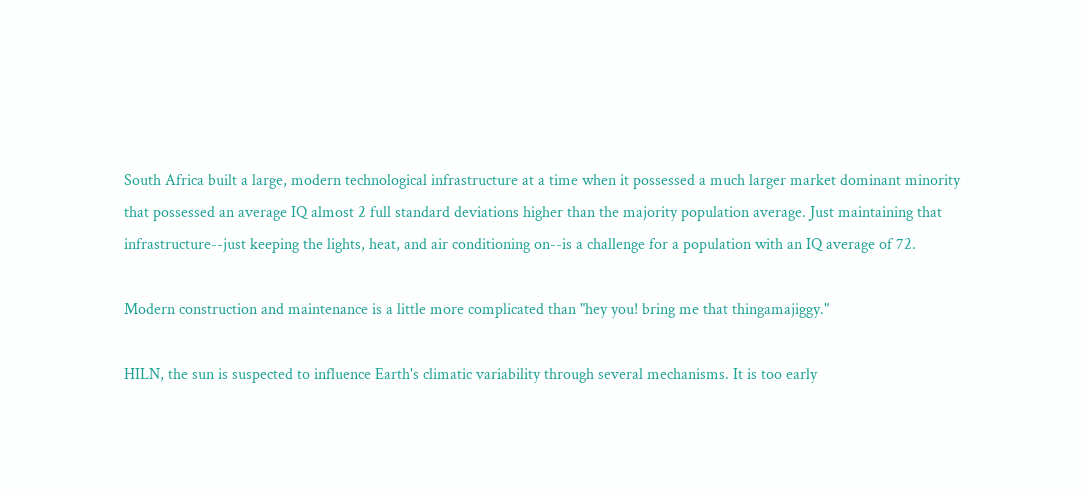South Africa built a large, modern technological infrastructure at a time when it possessed a much larger market dominant minority that possessed an average IQ almost 2 full standard deviations higher than the majority population average. Just maintaining that infrastructure--just keeping the lights, heat, and air conditioning on--is a challenge for a population with an IQ average of 72.

Modern construction and maintenance is a little more complicated than "hey you! bring me that thingamajiggy."

HILN, the sun is suspected to influence Earth's climatic variability through several mechanisms. It is too early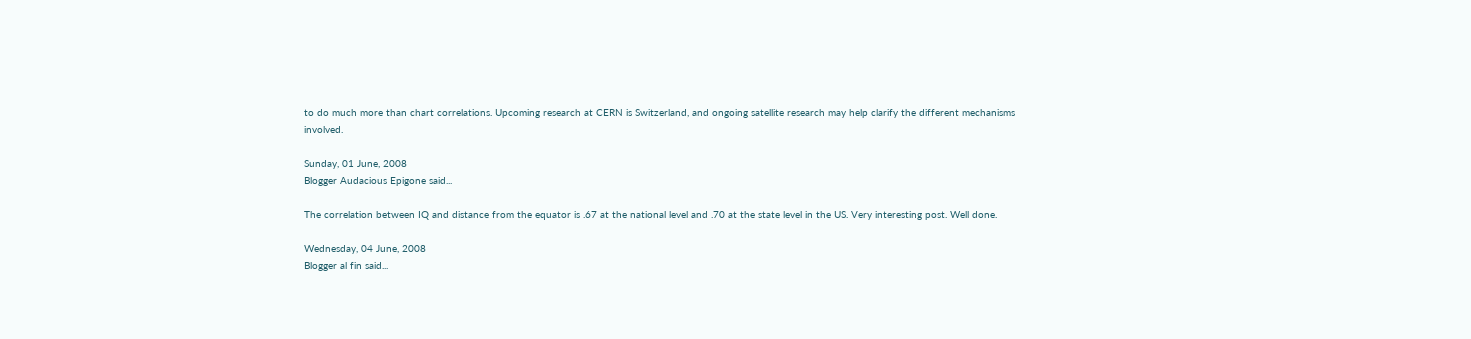to do much more than chart correlations. Upcoming research at CERN is Switzerland, and ongoing satellite research may help clarify the different mechanisms involved.

Sunday, 01 June, 2008
Blogger Audacious Epigone said...

The correlation between IQ and distance from the equator is .67 at the national level and .70 at the state level in the US. Very interesting post. Well done.

Wednesday, 04 June, 2008
Blogger al fin said...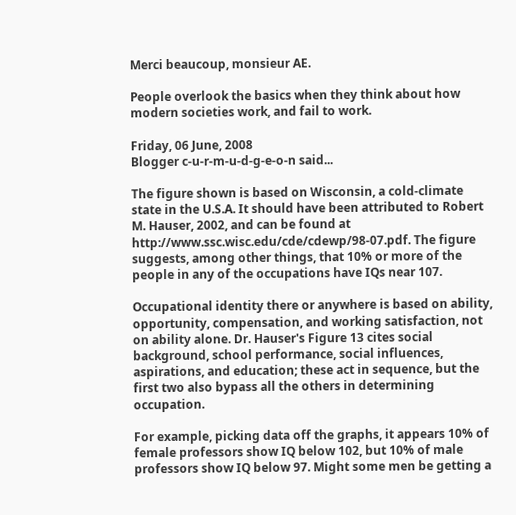Merci beaucoup, monsieur AE.

People overlook the basics when they think about how modern societies work, and fail to work.

Friday, 06 June, 2008
Blogger c-u-r-m-u-d-g-e-o-n said...

The figure shown is based on Wisconsin, a cold-climate state in the U.S.A. It should have been attributed to Robert M. Hauser, 2002, and can be found at http://www.ssc.wisc.edu/cde/cdewp/98-07.pdf. The figure suggests, among other things, that 10% or more of the people in any of the occupations have IQs near 107.

Occupational identity there or anywhere is based on ability, opportunity, compensation, and working satisfaction, not on ability alone. Dr. Hauser's Figure 13 cites social background, school performance, social influences, aspirations, and education; these act in sequence, but the first two also bypass all the others in determining occupation.

For example, picking data off the graphs, it appears 10% of female professors show IQ below 102, but 10% of male professors show IQ below 97. Might some men be getting a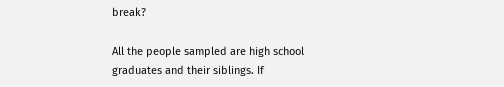break?

All the people sampled are high school graduates and their siblings. If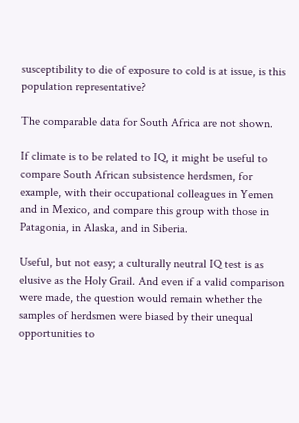susceptibility to die of exposure to cold is at issue, is this population representative?

The comparable data for South Africa are not shown.

If climate is to be related to IQ, it might be useful to compare South African subsistence herdsmen, for example, with their occupational colleagues in Yemen and in Mexico, and compare this group with those in Patagonia, in Alaska, and in Siberia.

Useful, but not easy; a culturally neutral IQ test is as elusive as the Holy Grail. And even if a valid comparison were made, the question would remain whether the samples of herdsmen were biased by their unequal opportunities to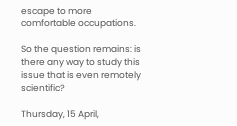escape to more comfortable occupations.

So the question remains: is there any way to study this issue that is even remotely scientific?

Thursday, 15 April,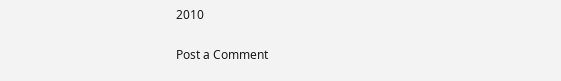2010

Post a Comment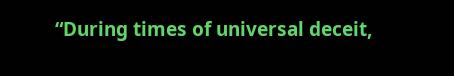“During times of universal deceit,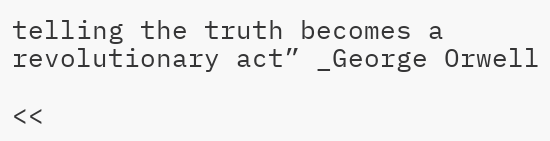telling the truth becomes a revolutionary act” _George Orwell

<<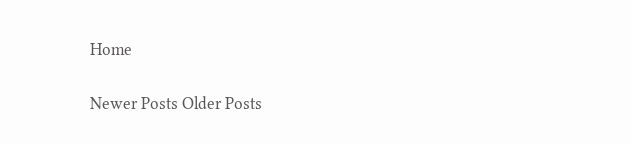Home

Newer Posts Older Posts